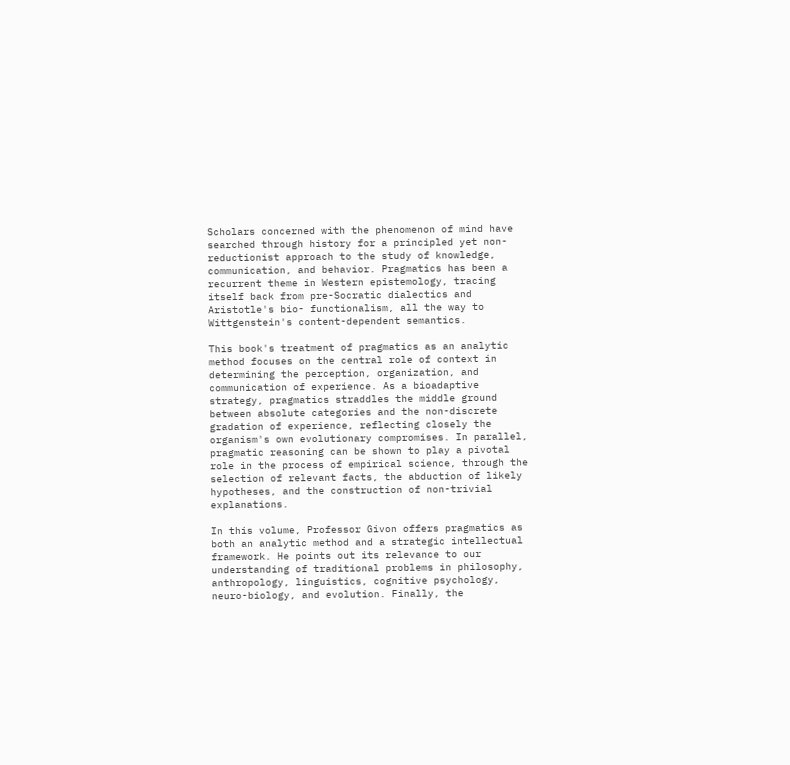Scholars concerned with the phenomenon of mind have searched through history for a principled yet non-reductionist approach to the study of knowledge, communication, and behavior. Pragmatics has been a recurrent theme in Western epistemology, tracing itself back from pre-Socratic dialectics and Aristotle's bio- functionalism, all the way to Wittgenstein's content-dependent semantics.

This book's treatment of pragmatics as an analytic method focuses on the central role of context in determining the perception, organization, and communication of experience. As a bioadaptive strategy, pragmatics straddles the middle ground between absolute categories and the non-discrete gradation of experience, reflecting closely the organism's own evolutionary compromises. In parallel, pragmatic reasoning can be shown to play a pivotal role in the process of empirical science, through the selection of relevant facts, the abduction of likely hypotheses, and the construction of non-trivial explanations.

In this volume, Professor Givon offers pragmatics as both an analytic method and a strategic intellectual framework. He points out its relevance to our understanding of traditional problems in philosophy, anthropology, linguistics, cognitive psychology, neuro-biology, and evolution. Finally, the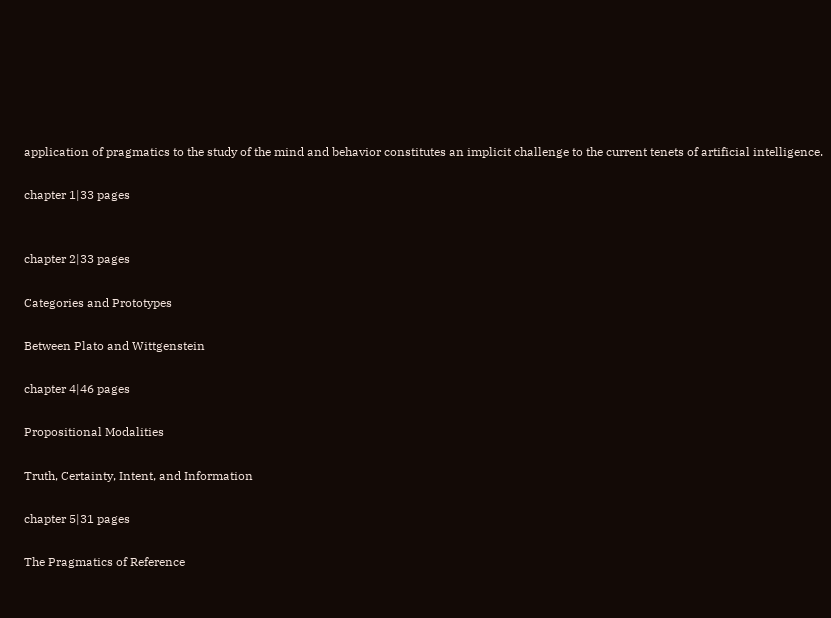application of pragmatics to the study of the mind and behavior constitutes an implicit challenge to the current tenets of artificial intelligence.

chapter 1|33 pages


chapter 2|33 pages

Categories and Prototypes

Between Plato and Wittgenstein

chapter 4|46 pages

Propositional Modalities

Truth, Certainty, Intent, and Information

chapter 5|31 pages

The Pragmatics of Reference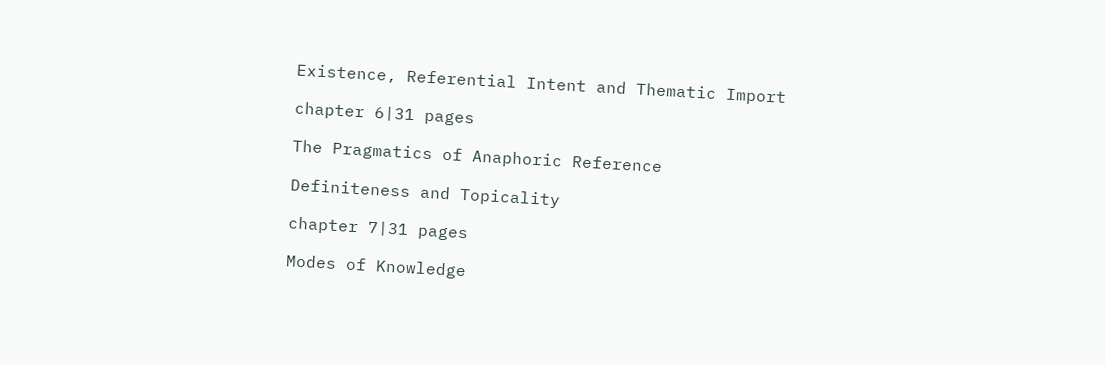Existence, Referential Intent and Thematic Import

chapter 6|31 pages

The Pragmatics of Anaphoric Reference

Definiteness and Topicality

chapter 7|31 pages

Modes of Knowledge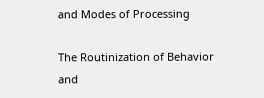and Modes of Processing

The Routinization of Behavior and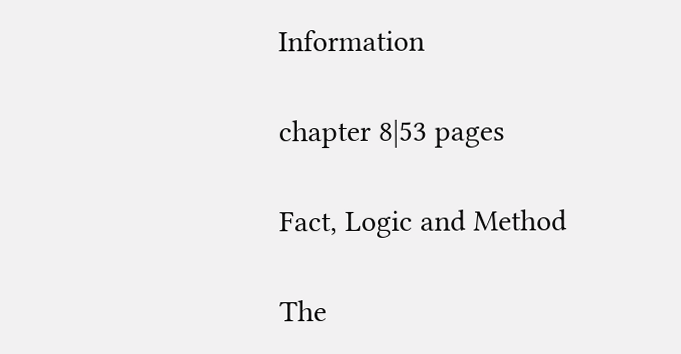Information

chapter 8|53 pages

Fact, Logic and Method

The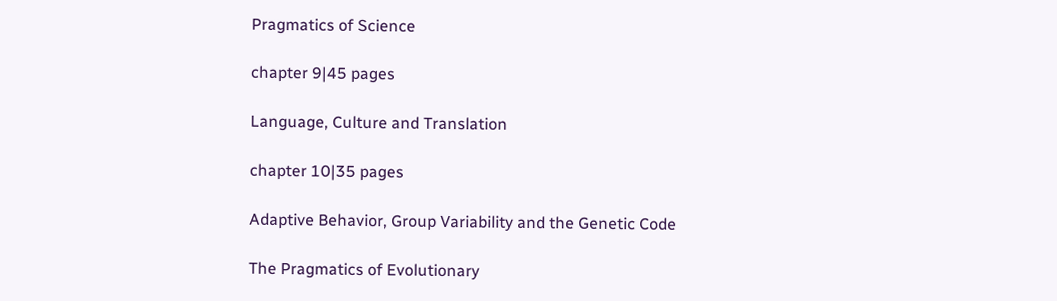Pragmatics of Science

chapter 9|45 pages

Language, Culture and Translation

chapter 10|35 pages

Adaptive Behavior, Group Variability and the Genetic Code

The Pragmatics of Evolutionary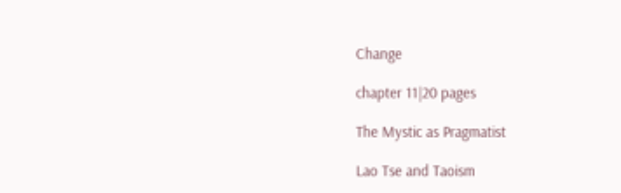Change

chapter 11|20 pages

The Mystic as Pragmatist

Lao Tse and Taoism